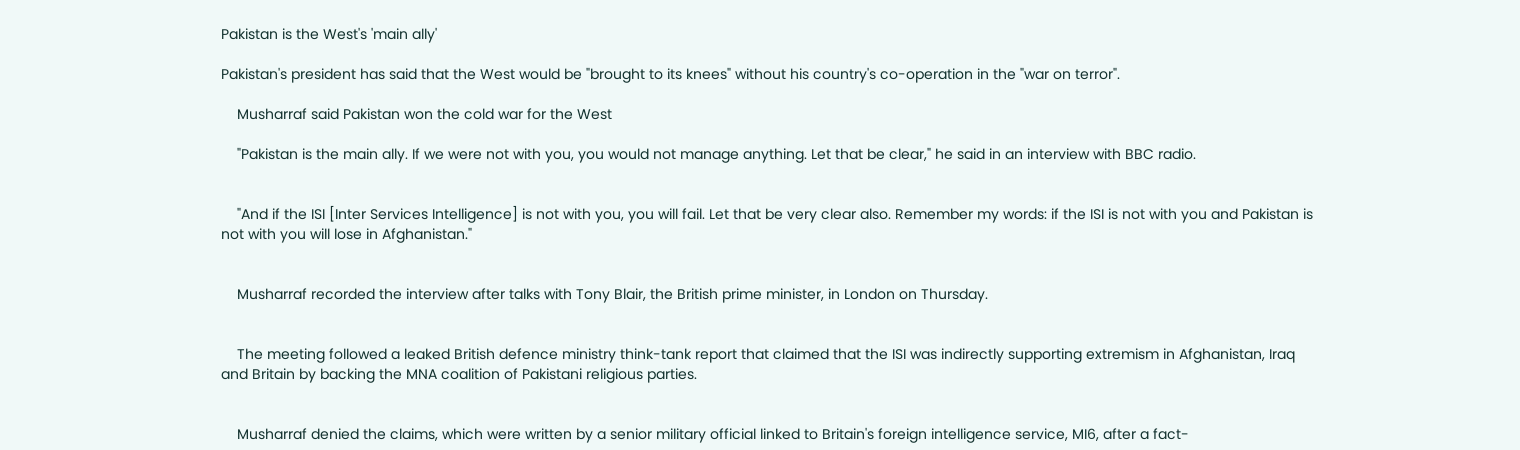Pakistan is the West's 'main ally'

Pakistan's president has said that the West would be "brought to its knees" without his country's co-operation in the "war on terror".

    Musharraf said Pakistan won the cold war for the West

    "Pakistan is the main ally. If we were not with you, you would not manage anything. Let that be clear," he said in an interview with BBC radio.


    "And if the ISI [Inter Services Intelligence] is not with you, you will fail. Let that be very clear also. Remember my words: if the ISI is not with you and Pakistan is not with you will lose in Afghanistan."


    Musharraf recorded the interview after talks with Tony Blair, the British prime minister, in London on Thursday.


    The meeting followed a leaked British defence ministry think-tank report that claimed that the ISI was indirectly supporting extremism in Afghanistan, Iraq and Britain by backing the MNA coalition of Pakistani religious parties.


    Musharraf denied the claims, which were written by a senior military official linked to Britain's foreign intelligence service, MI6, after a fact-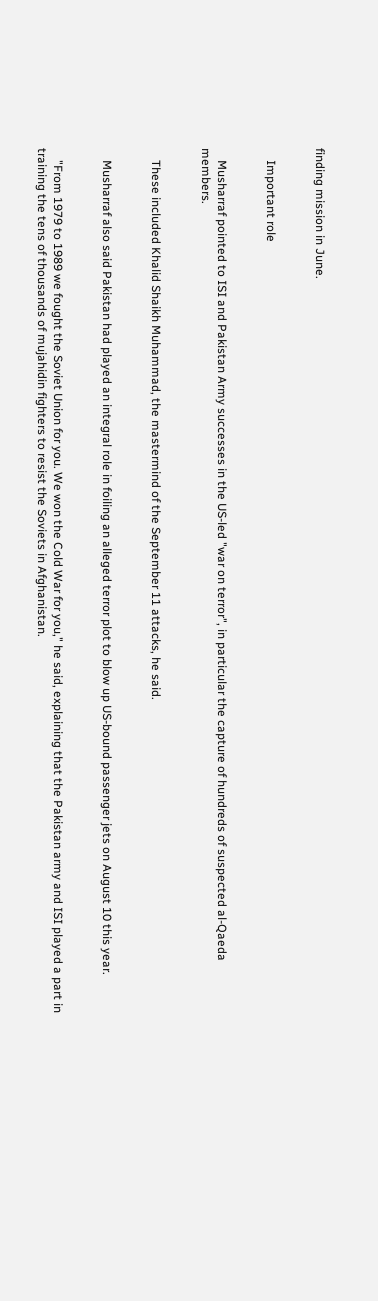finding mission in June.


    Important role


    Musharraf pointed to ISI and Pakistan Army successes in the US-led "war on terror", in particular the capture of hundreds of suspected al-Qaeda members.


    These included Khalid Shaikh Muhammad, the mastermind of the September 11 attacks, he said.


    Musharraf also said Pakistan had played an integral role in foiling an alleged terror plot to blow up US-bound passenger jets on August 10 this year.


    "From 1979 to 1989 we fought the Soviet Union for you. We won the Cold War for you," he said, explaining that the Pakistan army and ISI played a part in training the tens of thousands of mujahidin fighters to resist the Soviets in Afghanistan.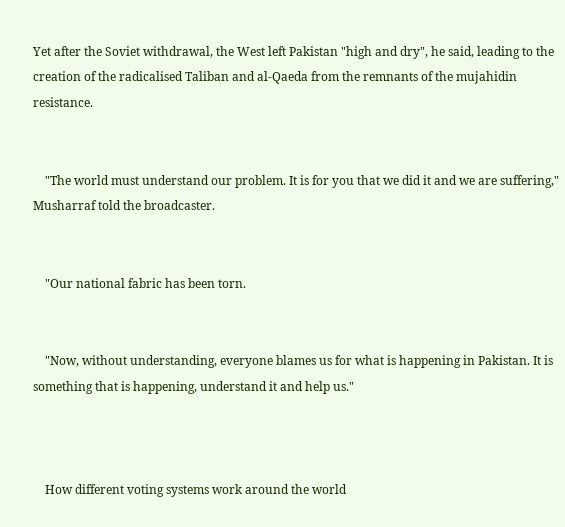Yet after the Soviet withdrawal, the West left Pakistan "high and dry", he said, leading to the creation of the radicalised Taliban and al-Qaeda from the remnants of the mujahidin resistance.


    "The world must understand our problem. It is for you that we did it and we are suffering," Musharraf told the broadcaster.


    "Our national fabric has been torn.


    "Now, without understanding, everyone blames us for what is happening in Pakistan. It is something that is happening, understand it and help us."



    How different voting systems work around the world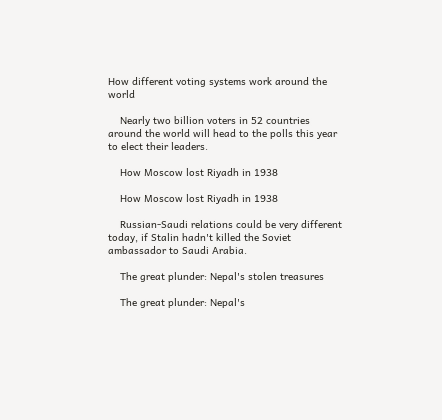How different voting systems work around the world

    Nearly two billion voters in 52 countries around the world will head to the polls this year to elect their leaders.

    How Moscow lost Riyadh in 1938

    How Moscow lost Riyadh in 1938

    Russian-Saudi relations could be very different today, if Stalin hadn't killed the Soviet ambassador to Saudi Arabia.

    The great plunder: Nepal's stolen treasures

    The great plunder: Nepal's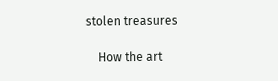stolen treasures

    How the art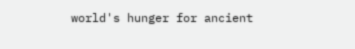world's hunger for ancient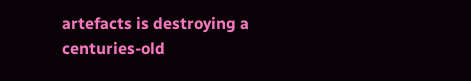artefacts is destroying a centuries-old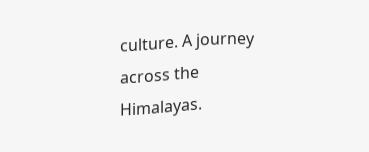culture. A journey across the Himalayas.